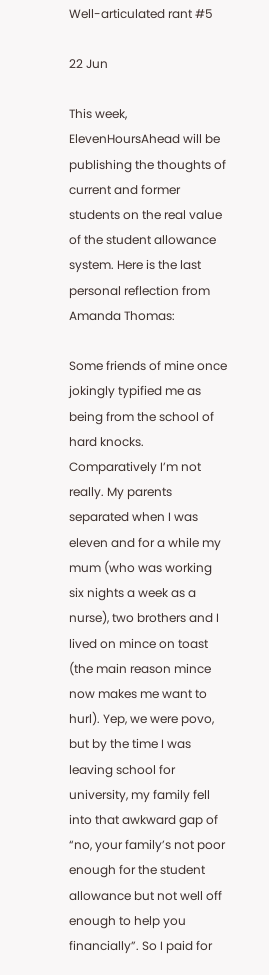Well-articulated rant #5

22 Jun

This week, ElevenHoursAhead will be publishing the thoughts of current and former students on the real value of the student allowance system. Here is the last personal reflection from Amanda Thomas:

Some friends of mine once jokingly typified me as being from the school of hard knocks. Comparatively I’m not really. My parents separated when I was eleven and for a while my mum (who was working six nights a week as a nurse), two brothers and I lived on mince on toast (the main reason mince now makes me want to hurl). Yep, we were povo, but by the time I was leaving school for university, my family fell into that awkward gap of “no, your family’s not poor enough for the student allowance but not well off enough to help you financially”. So I paid for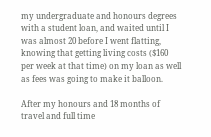my undergraduate and honours degrees with a student loan, and waited until I was almost 20 before I went flatting, knowing that getting living costs ($160 per week at that time) on my loan as well as fees was going to make it balloon.

After my honours and 18 months of travel and full time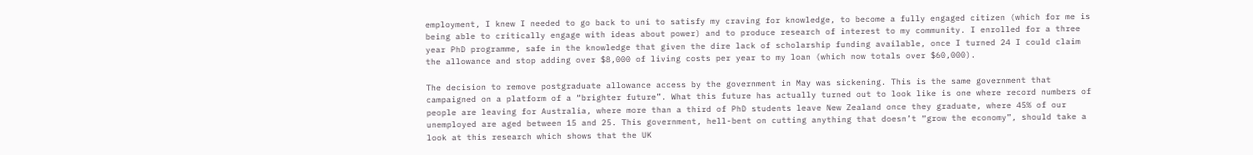employment, I knew I needed to go back to uni to satisfy my craving for knowledge, to become a fully engaged citizen (which for me is being able to critically engage with ideas about power) and to produce research of interest to my community. I enrolled for a three year PhD programme, safe in the knowledge that given the dire lack of scholarship funding available, once I turned 24 I could claim the allowance and stop adding over $8,000 of living costs per year to my loan (which now totals over $60,000).

The decision to remove postgraduate allowance access by the government in May was sickening. This is the same government that campaigned on a platform of a “brighter future”. What this future has actually turned out to look like is one where record numbers of people are leaving for Australia, where more than a third of PhD students leave New Zealand once they graduate, where 45% of our unemployed are aged between 15 and 25. This government, hell-bent on cutting anything that doesn’t “grow the economy”, should take a look at this research which shows that the UK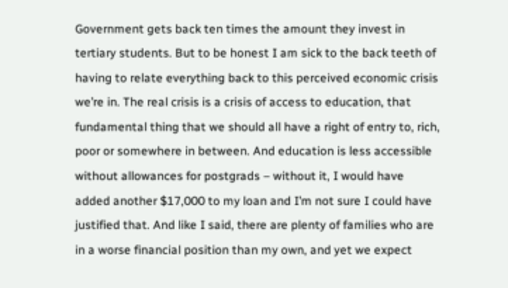Government gets back ten times the amount they invest in tertiary students. But to be honest I am sick to the back teeth of having to relate everything back to this perceived economic crisis we’re in. The real crisis is a crisis of access to education, that fundamental thing that we should all have a right of entry to, rich, poor or somewhere in between. And education is less accessible without allowances for postgrads – without it, I would have added another $17,000 to my loan and I’m not sure I could have justified that. And like I said, there are plenty of families who are in a worse financial position than my own, and yet we expect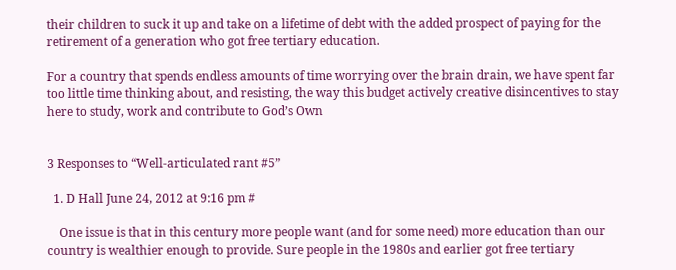their children to suck it up and take on a lifetime of debt with the added prospect of paying for the retirement of a generation who got free tertiary education.

For a country that spends endless amounts of time worrying over the brain drain, we have spent far too little time thinking about, and resisting, the way this budget actively creative disincentives to stay here to study, work and contribute to God’s Own


3 Responses to “Well-articulated rant #5”

  1. D Hall June 24, 2012 at 9:16 pm #

    One issue is that in this century more people want (and for some need) more education than our country is wealthier enough to provide. Sure people in the 1980s and earlier got free tertiary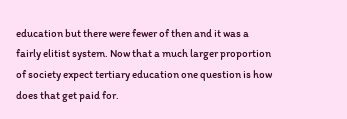education but there were fewer of then and it was a fairly elitist system. Now that a much larger proportion of society expect tertiary education one question is how does that get paid for.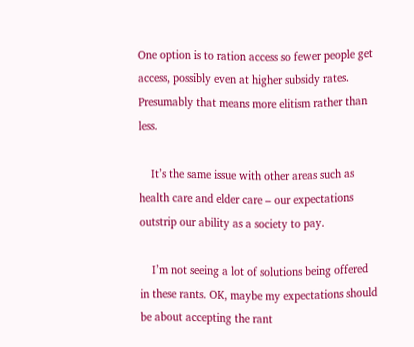One option is to ration access so fewer people get access, possibly even at higher subsidy rates. Presumably that means more elitism rather than less.

    It’s the same issue with other areas such as health care and elder care – our expectations outstrip our ability as a society to pay.

    I’m not seeing a lot of solutions being offered in these rants. OK, maybe my expectations should be about accepting the rant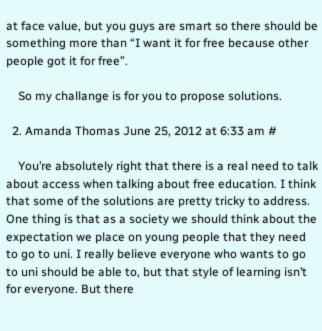at face value, but you guys are smart so there should be something more than “I want it for free because other people got it for free”.

    So my challange is for you to propose solutions.

  2. Amanda Thomas June 25, 2012 at 6:33 am #

    You’re absolutely right that there is a real need to talk about access when talking about free education. I think that some of the solutions are pretty tricky to address. One thing is that as a society we should think about the expectation we place on young people that they need to go to uni. I really believe everyone who wants to go to uni should be able to, but that style of learning isn’t for everyone. But there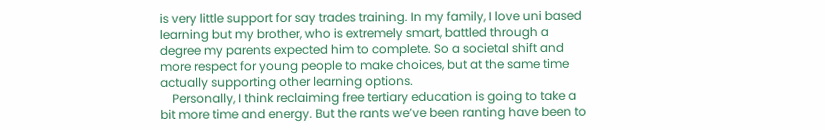is very little support for say trades training. In my family, I love uni based learning but my brother, who is extremely smart, battled through a degree my parents expected him to complete. So a societal shift and more respect for young people to make choices, but at the same time actually supporting other learning options.
    Personally, I think reclaiming free tertiary education is going to take a bit more time and energy. But the rants we’ve been ranting have been to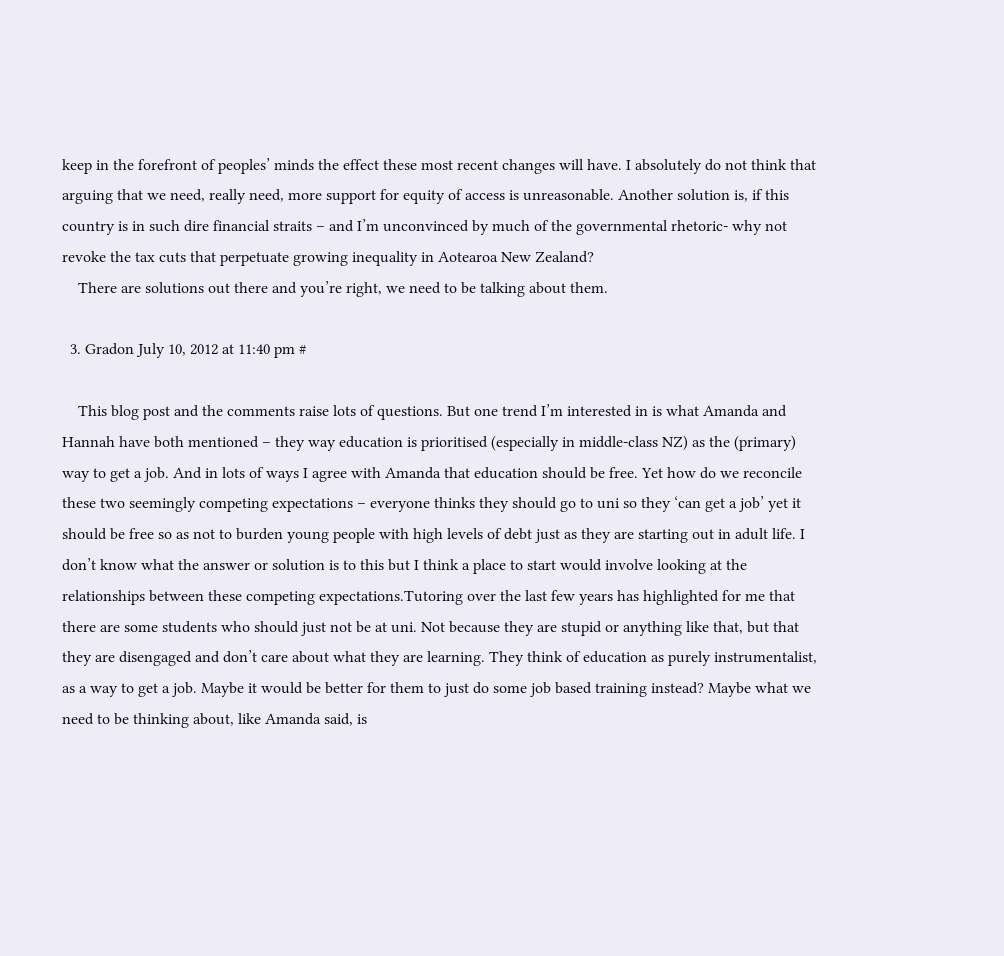keep in the forefront of peoples’ minds the effect these most recent changes will have. I absolutely do not think that arguing that we need, really need, more support for equity of access is unreasonable. Another solution is, if this country is in such dire financial straits – and I’m unconvinced by much of the governmental rhetoric- why not revoke the tax cuts that perpetuate growing inequality in Aotearoa New Zealand?
    There are solutions out there and you’re right, we need to be talking about them.

  3. Gradon July 10, 2012 at 11:40 pm #

    This blog post and the comments raise lots of questions. But one trend I’m interested in is what Amanda and Hannah have both mentioned – they way education is prioritised (especially in middle-class NZ) as the (primary) way to get a job. And in lots of ways I agree with Amanda that education should be free. Yet how do we reconcile these two seemingly competing expectations – everyone thinks they should go to uni so they ‘can get a job’ yet it should be free so as not to burden young people with high levels of debt just as they are starting out in adult life. I don’t know what the answer or solution is to this but I think a place to start would involve looking at the relationships between these competing expectations.Tutoring over the last few years has highlighted for me that there are some students who should just not be at uni. Not because they are stupid or anything like that, but that they are disengaged and don’t care about what they are learning. They think of education as purely instrumentalist, as a way to get a job. Maybe it would be better for them to just do some job based training instead? Maybe what we need to be thinking about, like Amanda said, is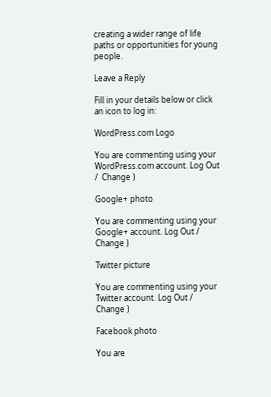creating a wider range of life paths or opportunities for young people.

Leave a Reply

Fill in your details below or click an icon to log in:

WordPress.com Logo

You are commenting using your WordPress.com account. Log Out /  Change )

Google+ photo

You are commenting using your Google+ account. Log Out /  Change )

Twitter picture

You are commenting using your Twitter account. Log Out /  Change )

Facebook photo

You are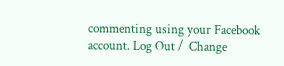commenting using your Facebook account. Log Out /  Change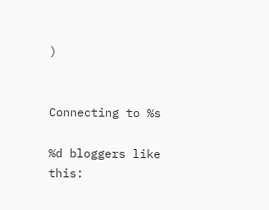)


Connecting to %s

%d bloggers like this: